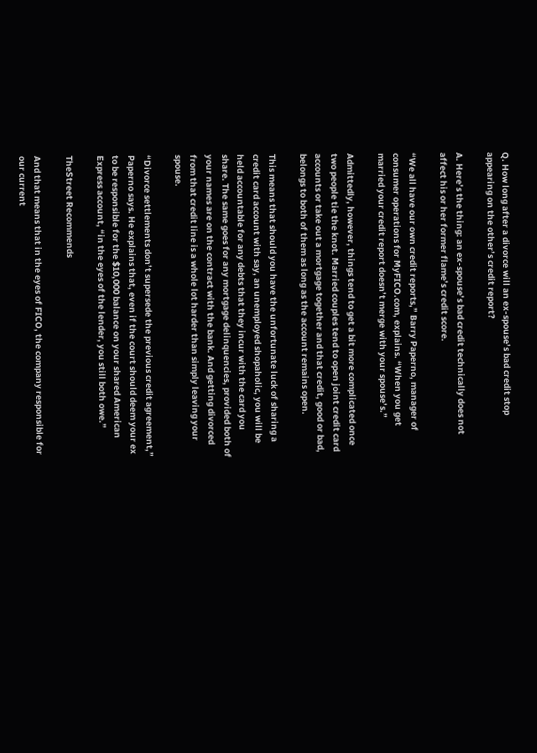Q. How long after a divorce will an ex-spouse’s bad credit stop appearing on the other’s credit report?

A. Here’s the thing: an ex-spouse’s bad credit technically does not affect his or her former flame’s credit score.

“We all have our own credit reports,” Barry Paperno, manager of consumer operations for MyFICO.com, explains. “When you get married your credit report doesn’t merge with your spouse’s.”

Admittedly, however, things tend to get a bit more complicated once two people tie the knot. Married couples tend to open joint credit card accounts or take out a mortgage together and that credit, good or bad, belongs to both of them as long as the account remains open.

This means that should you have the unfortunate luck of sharing a credit card account with say, an unemployed shopaholic, you will be held accountable for any debts that they incur with the card you share. The same goes for any mortgage delinquencies, provided both of your names are on the contract with the bank. And getting divorced from that credit line is a whole lot harder than simply leaving your spouse.

“Divorce settlements don’t supersede the previous credit agreement,” Paperno says. He explains that, even if the court should deem your ex to be responsible for the $10,000 balance on your shared American Express account, “in the eyes of the lender, you still both owe.”

TheStreet Recommends

And that means that in the eyes of FICO, the company responsible for our current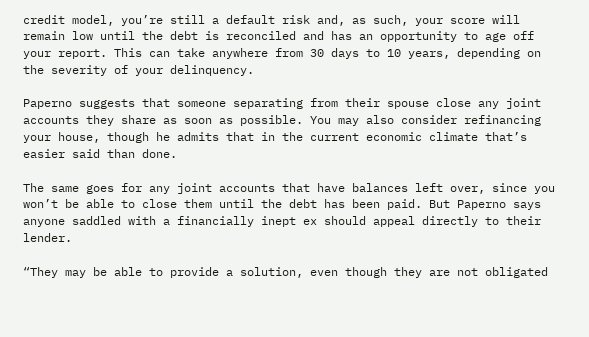credit model, you’re still a default risk and, as such, your score will remain low until the debt is reconciled and has an opportunity to age off your report. This can take anywhere from 30 days to 10 years, depending on the severity of your delinquency.

Paperno suggests that someone separating from their spouse close any joint accounts they share as soon as possible. You may also consider refinancing your house, though he admits that in the current economic climate that’s easier said than done.

The same goes for any joint accounts that have balances left over, since you won’t be able to close them until the debt has been paid. But Paperno says anyone saddled with a financially inept ex should appeal directly to their lender.

“They may be able to provide a solution, even though they are not obligated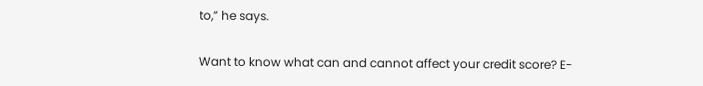to,” he says.

Want to know what can and cannot affect your credit score? E-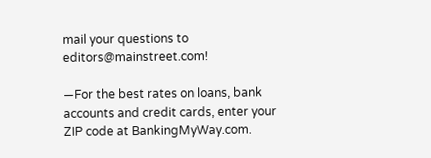mail your questions to editors@mainstreet.com!

—For the best rates on loans, bank accounts and credit cards, enter your ZIP code at BankingMyWay.com.